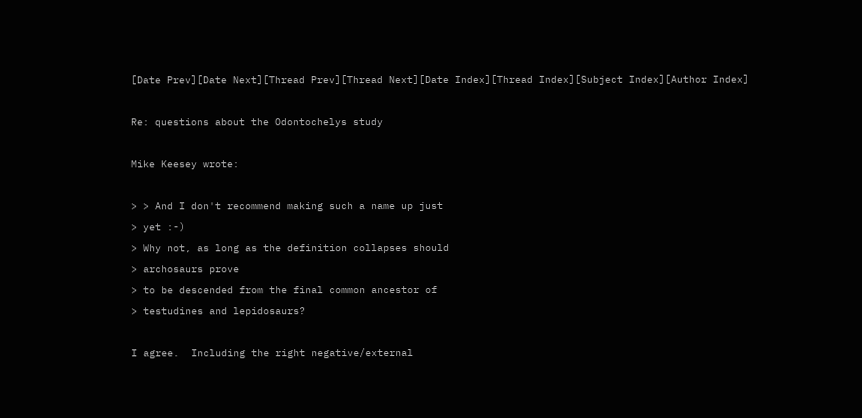[Date Prev][Date Next][Thread Prev][Thread Next][Date Index][Thread Index][Subject Index][Author Index]

Re: questions about the Odontochelys study

Mike Keesey wrote:

> > And I don't recommend making such a name up just
> yet :-)
> Why not, as long as the definition collapses should
> archosaurs prove
> to be descended from the final common ancestor of
> testudines and lepidosaurs?

I agree.  Including the right negative/external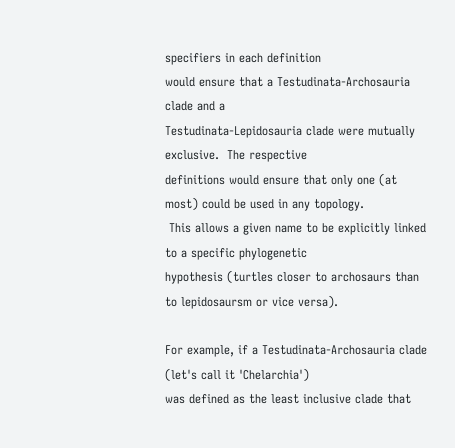specifiers in each definition
would ensure that a Testudinata-Archosauria clade and a
Testudinata-Lepidosauria clade were mutually exclusive.  The respective
definitions would ensure that only one (at most) could be used in any topology.
 This allows a given name to be explicitly linked to a specific phylogenetic
hypothesis (turtles closer to archosaurs than to lepidosaursm or vice versa).

For example, if a Testudinata-Archosauria clade (let's call it 'Chelarchia')
was defined as the least inclusive clade that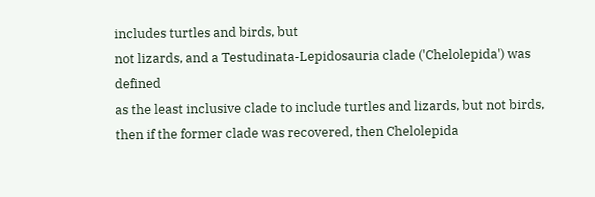includes turtles and birds, but
not lizards, and a Testudinata-Lepidosauria clade ('Chelolepida') was defined
as the least inclusive clade to include turtles and lizards, but not birds,
then if the former clade was recovered, then Chelolepida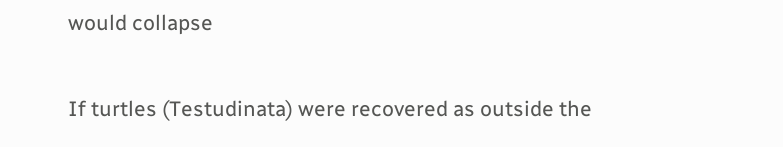would collapse

If turtles (Testudinata) were recovered as outside the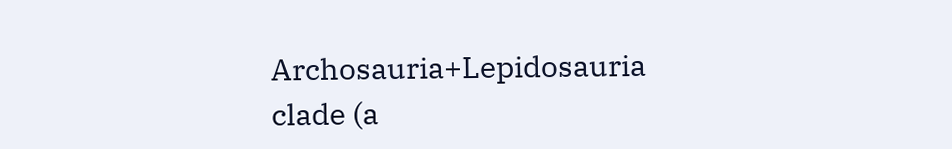Archosauria+Lepidosauria
clade (a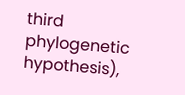third phylogenetic hypothesis),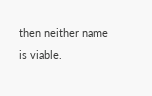then neither name is viable.